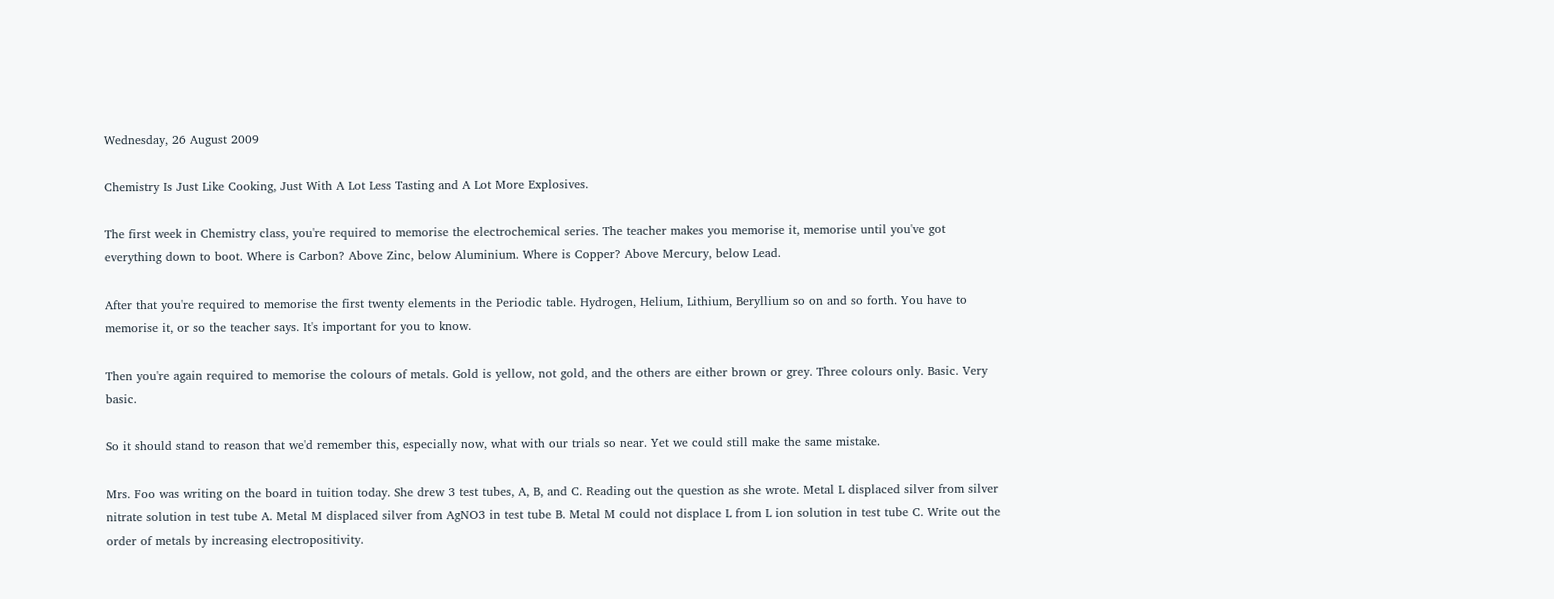Wednesday, 26 August 2009

Chemistry Is Just Like Cooking, Just With A Lot Less Tasting and A Lot More Explosives.

The first week in Chemistry class, you're required to memorise the electrochemical series. The teacher makes you memorise it, memorise until you've got everything down to boot. Where is Carbon? Above Zinc, below Aluminium. Where is Copper? Above Mercury, below Lead.

After that you're required to memorise the first twenty elements in the Periodic table. Hydrogen, Helium, Lithium, Beryllium so on and so forth. You have to memorise it, or so the teacher says. It's important for you to know.

Then you're again required to memorise the colours of metals. Gold is yellow, not gold, and the others are either brown or grey. Three colours only. Basic. Very basic.

So it should stand to reason that we'd remember this, especially now, what with our trials so near. Yet we could still make the same mistake.

Mrs. Foo was writing on the board in tuition today. She drew 3 test tubes, A, B, and C. Reading out the question as she wrote. Metal L displaced silver from silver nitrate solution in test tube A. Metal M displaced silver from AgNO3 in test tube B. Metal M could not displace L from L ion solution in test tube C. Write out the order of metals by increasing electropositivity.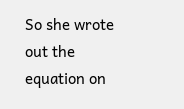So she wrote out the equation on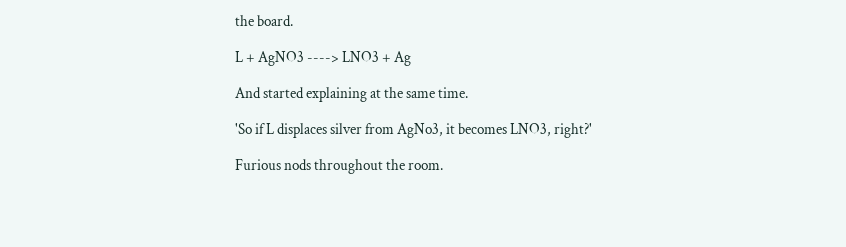the board.

L + AgNO3 ----> LNO3 + Ag

And started explaining at the same time.

'So if L displaces silver from AgNo3, it becomes LNO3, right?'

Furious nods throughout the room.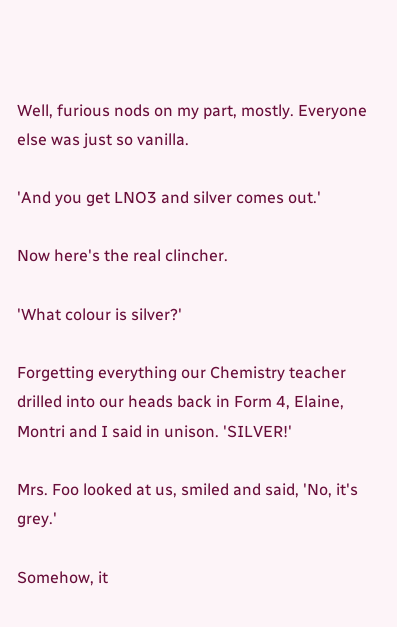Well, furious nods on my part, mostly. Everyone else was just so vanilla.

'And you get LNO3 and silver comes out.'

Now here's the real clincher.

'What colour is silver?'

Forgetting everything our Chemistry teacher drilled into our heads back in Form 4, Elaine, Montri and I said in unison. 'SILVER!'

Mrs. Foo looked at us, smiled and said, 'No, it's grey.'

Somehow, it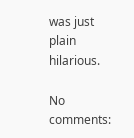was just plain hilarious.

No comments: